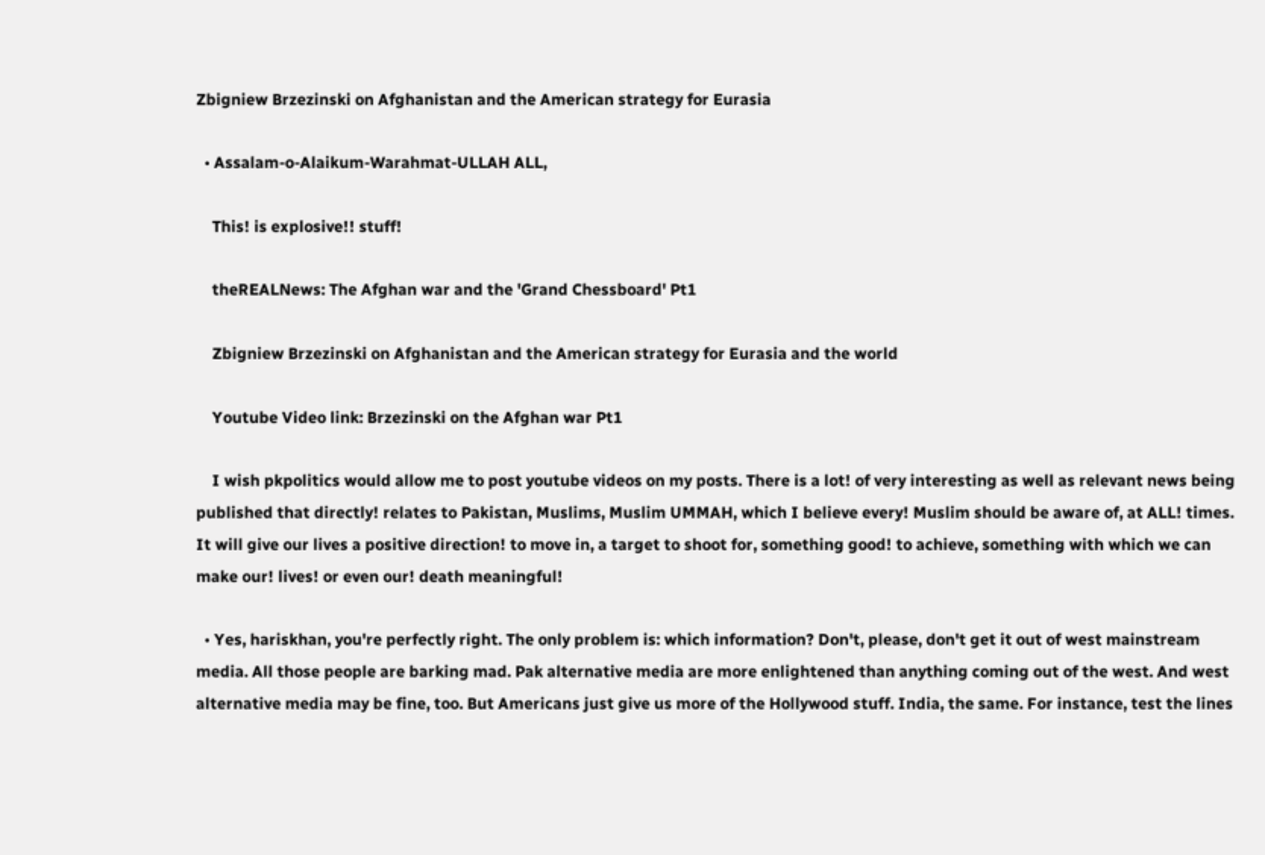Zbigniew Brzezinski on Afghanistan and the American strategy for Eurasia

  • Assalam-o-Alaikum-Warahmat-ULLAH ALL,

    This! is explosive!! stuff!

    theREALNews: The Afghan war and the 'Grand Chessboard' Pt1

    Zbigniew Brzezinski on Afghanistan and the American strategy for Eurasia and the world

    Youtube Video link: Brzezinski on the Afghan war Pt1

    I wish pkpolitics would allow me to post youtube videos on my posts. There is a lot! of very interesting as well as relevant news being published that directly! relates to Pakistan, Muslims, Muslim UMMAH, which I believe every! Muslim should be aware of, at ALL! times. It will give our lives a positive direction! to move in, a target to shoot for, something good! to achieve, something with which we can make our! lives! or even our! death meaningful!

  • Yes, hariskhan, you're perfectly right. The only problem is: which information? Don't, please, don't get it out of west mainstream media. All those people are barking mad. Pak alternative media are more enlightened than anything coming out of the west. And west alternative media may be fine, too. But Americans just give us more of the Hollywood stuff. India, the same. For instance, test the lines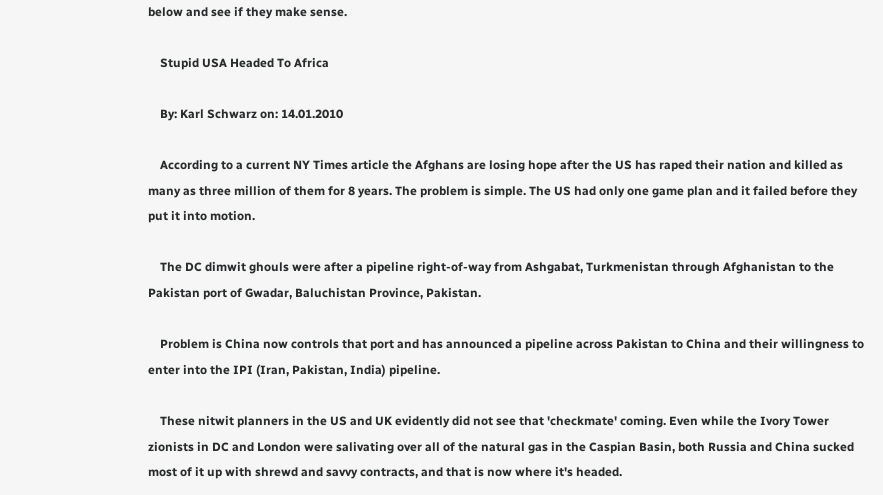below and see if they make sense.

    Stupid USA Headed To Africa

    By: Karl Schwarz on: 14.01.2010

    According to a current NY Times article the Afghans are losing hope after the US has raped their nation and killed as many as three million of them for 8 years. The problem is simple. The US had only one game plan and it failed before they put it into motion.

    The DC dimwit ghouls were after a pipeline right-of-way from Ashgabat, Turkmenistan through Afghanistan to the Pakistan port of Gwadar, Baluchistan Province, Pakistan.

    Problem is China now controls that port and has announced a pipeline across Pakistan to China and their willingness to enter into the IPI (Iran, Pakistan, India) pipeline.

    These nitwit planners in the US and UK evidently did not see that 'checkmate' coming. Even while the Ivory Tower zionists in DC and London were salivating over all of the natural gas in the Caspian Basin, both Russia and China sucked most of it up with shrewd and savvy contracts, and that is now where it's headed.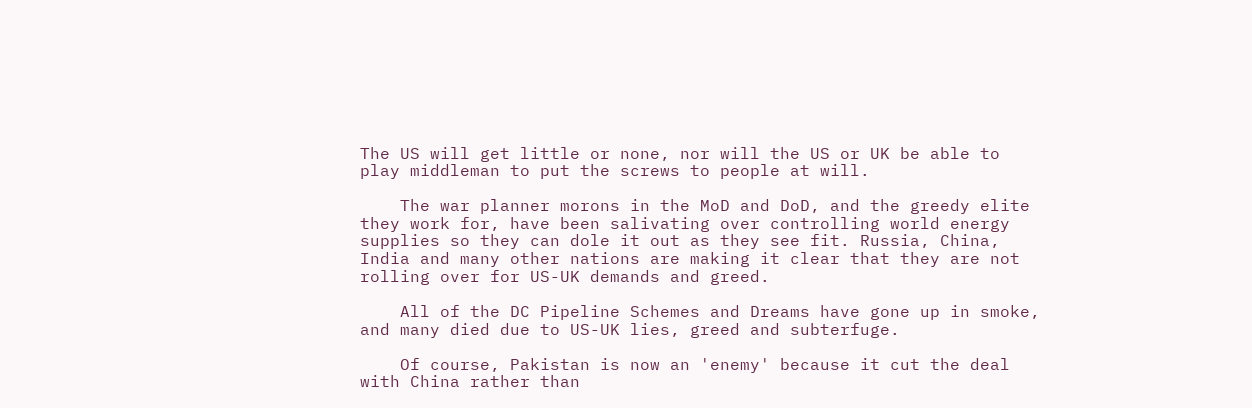The US will get little or none, nor will the US or UK be able to play middleman to put the screws to people at will.

    The war planner morons in the MoD and DoD, and the greedy elite they work for, have been salivating over controlling world energy supplies so they can dole it out as they see fit. Russia, China, India and many other nations are making it clear that they are not rolling over for US-UK demands and greed.

    All of the DC Pipeline Schemes and Dreams have gone up in smoke, and many died due to US-UK lies, greed and subterfuge.

    Of course, Pakistan is now an 'enemy' because it cut the deal with China rather than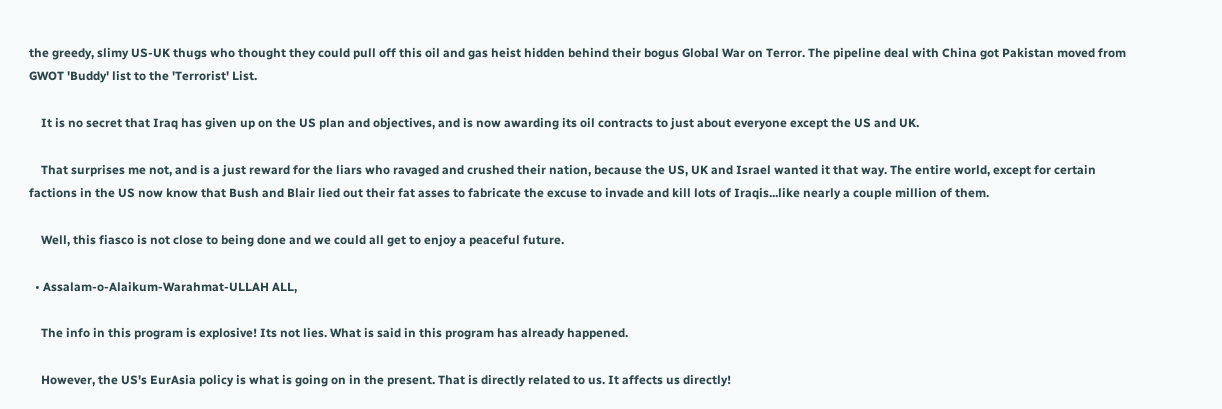the greedy, slimy US-UK thugs who thought they could pull off this oil and gas heist hidden behind their bogus Global War on Terror. The pipeline deal with China got Pakistan moved from GWOT 'Buddy' list to the 'Terrorist' List.

    It is no secret that Iraq has given up on the US plan and objectives, and is now awarding its oil contracts to just about everyone except the US and UK.

    That surprises me not, and is a just reward for the liars who ravaged and crushed their nation, because the US, UK and Israel wanted it that way. The entire world, except for certain factions in the US now know that Bush and Blair lied out their fat asses to fabricate the excuse to invade and kill lots of Iraqis...like nearly a couple million of them.

    Well, this fiasco is not close to being done and we could all get to enjoy a peaceful future.

  • Assalam-o-Alaikum-Warahmat-ULLAH ALL,

    The info in this program is explosive! Its not lies. What is said in this program has already happened.

    However, the US's EurAsia policy is what is going on in the present. That is directly related to us. It affects us directly!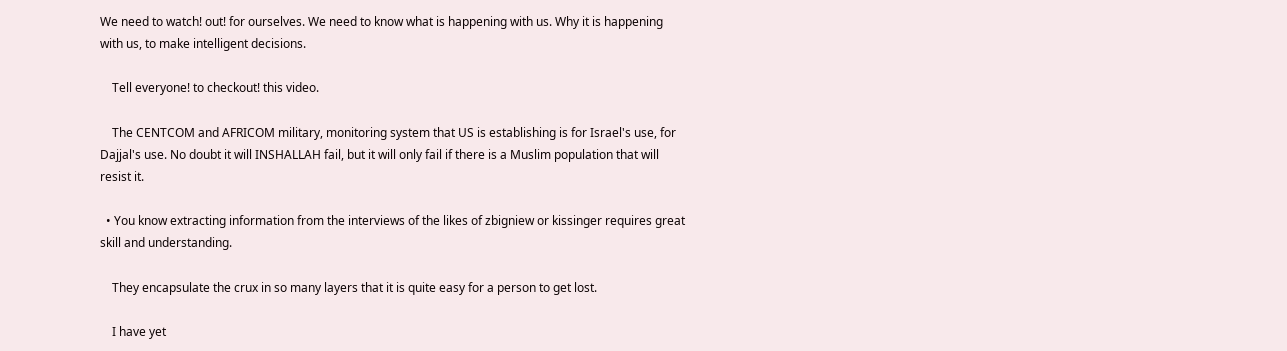We need to watch! out! for ourselves. We need to know what is happening with us. Why it is happening with us, to make intelligent decisions.

    Tell everyone! to checkout! this video.

    The CENTCOM and AFRICOM military, monitoring system that US is establishing is for Israel's use, for Dajjal's use. No doubt it will INSHALLAH fail, but it will only fail if there is a Muslim population that will resist it.

  • You know extracting information from the interviews of the likes of zbigniew or kissinger requires great skill and understanding.

    They encapsulate the crux in so many layers that it is quite easy for a person to get lost.

    I have yet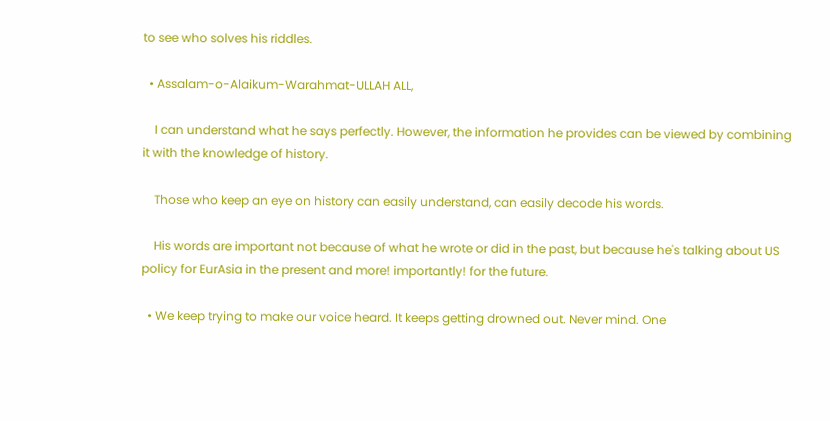to see who solves his riddles.

  • Assalam-o-Alaikum-Warahmat-ULLAH ALL,

    I can understand what he says perfectly. However, the information he provides can be viewed by combining it with the knowledge of history.

    Those who keep an eye on history can easily understand, can easily decode his words.

    His words are important not because of what he wrote or did in the past, but because he's talking about US policy for EurAsia in the present and more! importantly! for the future.

  • We keep trying to make our voice heard. It keeps getting drowned out. Never mind. One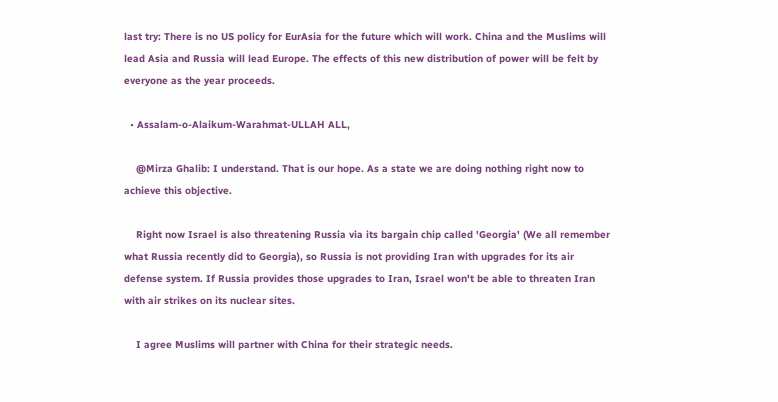last try: There is no US policy for EurAsia for the future which will work. China and the Muslims will lead Asia and Russia will lead Europe. The effects of this new distribution of power will be felt by everyone as the year proceeds.

  • Assalam-o-Alaikum-Warahmat-ULLAH ALL,

    @Mirza Ghalib: I understand. That is our hope. As a state we are doing nothing right now to achieve this objective.

    Right now Israel is also threatening Russia via its bargain chip called 'Georgia' (We all remember what Russia recently did to Georgia), so Russia is not providing Iran with upgrades for its air defense system. If Russia provides those upgrades to Iran, Israel won't be able to threaten Iran with air strikes on its nuclear sites.

    I agree Muslims will partner with China for their strategic needs.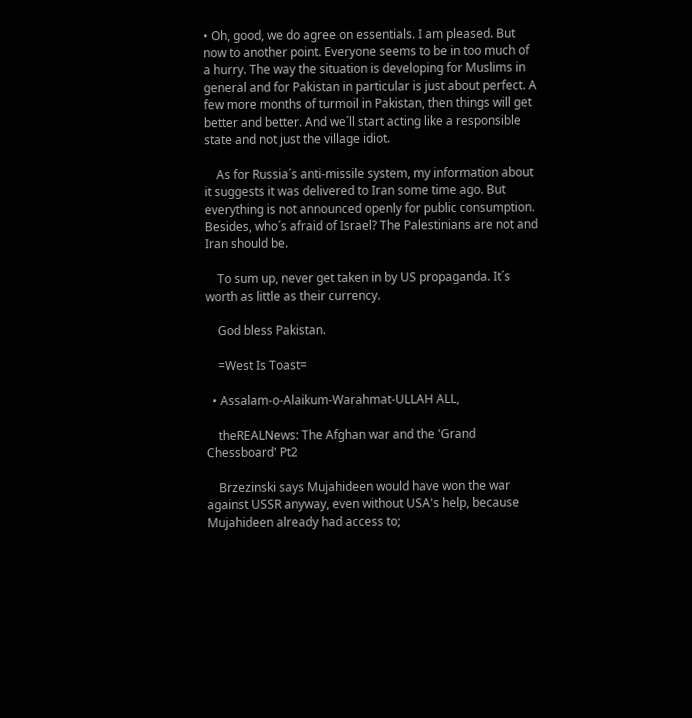• Oh, good, we do agree on essentials. I am pleased. But now to another point. Everyone seems to be in too much of a hurry. The way the situation is developing for Muslims in general and for Pakistan in particular is just about perfect. A few more months of turmoil in Pakistan, then things will get better and better. And we´ll start acting like a responsible state and not just the village idiot.

    As for Russia´s anti-missile system, my information about it suggests it was delivered to Iran some time ago. But everything is not announced openly for public consumption. Besides, who´s afraid of Israel? The Palestinians are not and Iran should be.

    To sum up, never get taken in by US propaganda. It´s worth as little as their currency.

    God bless Pakistan.

    =West Is Toast=

  • Assalam-o-Alaikum-Warahmat-ULLAH ALL,

    theREALNews: The Afghan war and the 'Grand Chessboard' Pt2

    Brzezinski says Mujahideen would have won the war against USSR anyway, even without USA's help, because Mujahideen already had access to;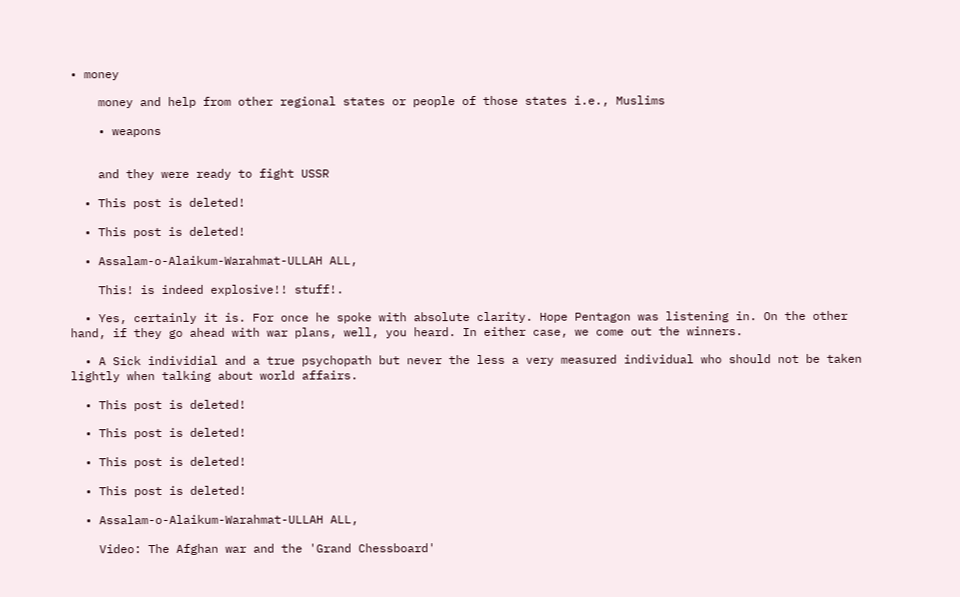• money

    money and help from other regional states or people of those states i.e., Muslims

    • weapons


    and they were ready to fight USSR

  • This post is deleted!

  • This post is deleted!

  • Assalam-o-Alaikum-Warahmat-ULLAH ALL,

    This! is indeed explosive!! stuff!.

  • Yes, certainly it is. For once he spoke with absolute clarity. Hope Pentagon was listening in. On the other hand, if they go ahead with war plans, well, you heard. In either case, we come out the winners.

  • A Sick individial and a true psychopath but never the less a very measured individual who should not be taken lightly when talking about world affairs.

  • This post is deleted!

  • This post is deleted!

  • This post is deleted!

  • This post is deleted!

  • Assalam-o-Alaikum-Warahmat-ULLAH ALL,

    Video: The Afghan war and the 'Grand Chessboard'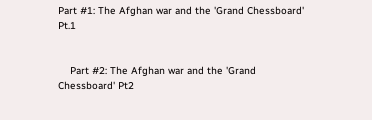Part #1: The Afghan war and the 'Grand Chessboard' Pt.1


    Part #2: The Afghan war and the 'Grand Chessboard' Pt2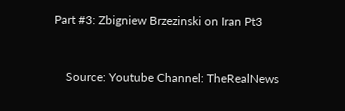Part #3: Zbigniew Brzezinski on Iran Pt3


    Source: Youtube Channel: TheRealNews